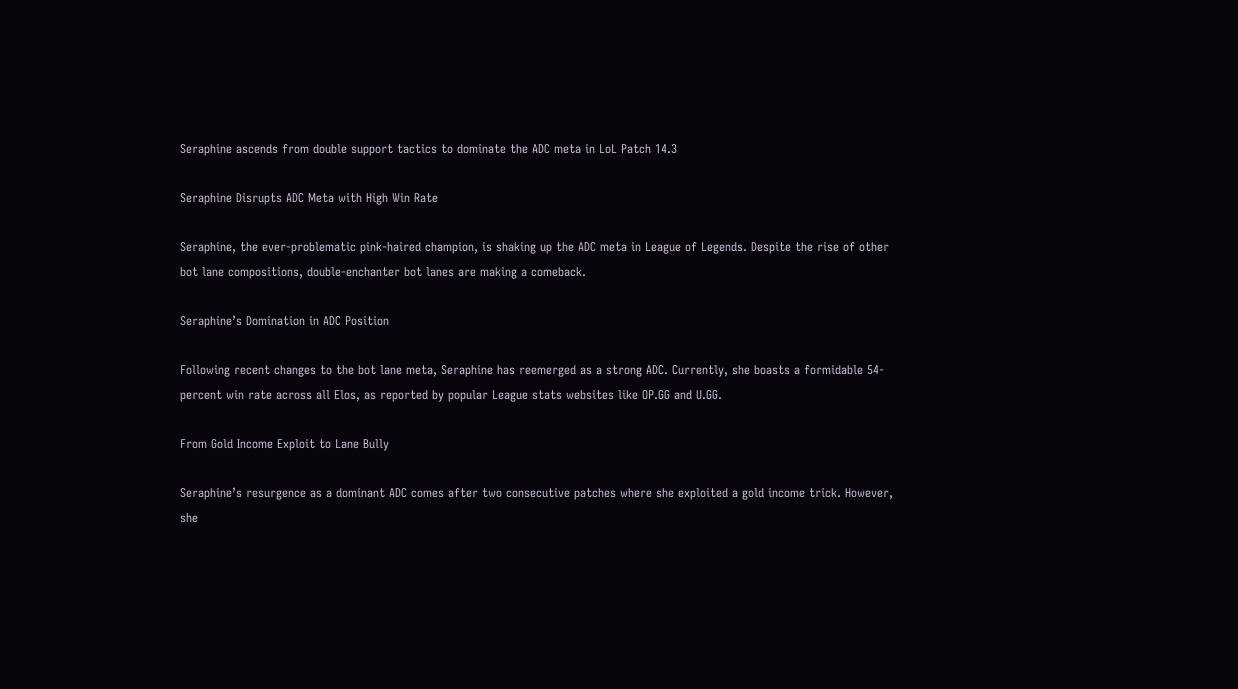Seraphine ascends from double support tactics to dominate the ADC meta in LoL Patch 14.3

Seraphine Disrupts ADC Meta with High Win Rate

Seraphine, the ever-problematic pink-haired champion, is shaking up the ADC meta in League of Legends. Despite the rise of other bot lane compositions, double-enchanter bot lanes are making a comeback.

Seraphine’s Domination in ADC Position

Following recent changes to the bot lane meta, Seraphine has reemerged as a strong ADC. Currently, she boasts a formidable 54-percent win rate across all Elos, as reported by popular League stats websites like OP.GG and U.GG.

From Gold Income Exploit to Lane Bully

Seraphine’s resurgence as a dominant ADC comes after two consecutive patches where she exploited a gold income trick. However, she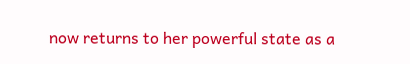now returns to her powerful state as a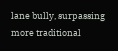lane bully, surpassing more traditional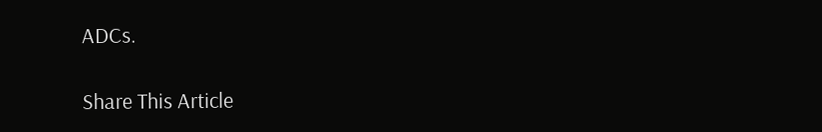ADCs.

Share This Article